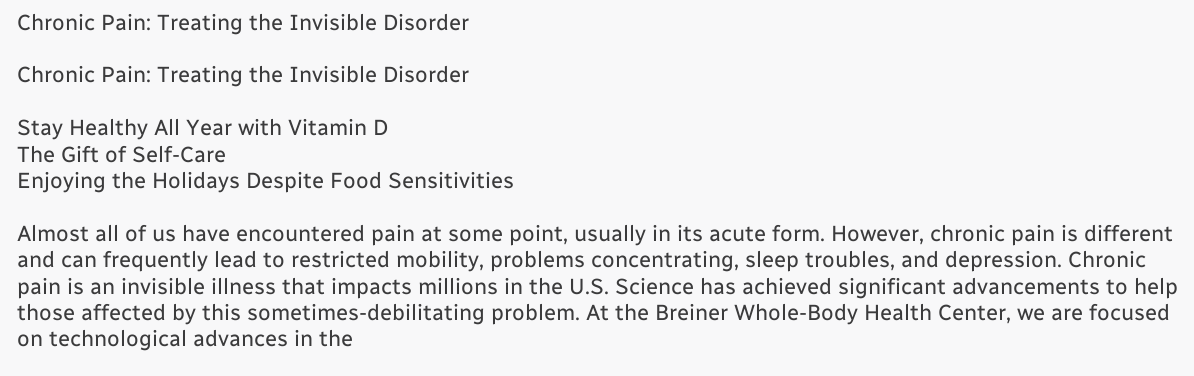Chronic Pain: Treating the Invisible Disorder

Chronic Pain: Treating the Invisible Disorder

Stay Healthy All Year with Vitamin D
The Gift of Self-Care
Enjoying the Holidays Despite Food Sensitivities

Almost all of us have encountered pain at some point, usually in its acute form. However, chronic pain is different and can frequently lead to restricted mobility, problems concentrating, sleep troubles, and depression. Chronic pain is an invisible illness that impacts millions in the U.S. Science has achieved significant advancements to help those affected by this sometimes-debilitating problem. At the Breiner Whole-Body Health Center, we are focused on technological advances in the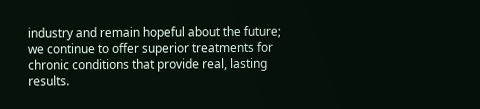industry and remain hopeful about the future; we continue to offer superior treatments for chronic conditions that provide real, lasting results.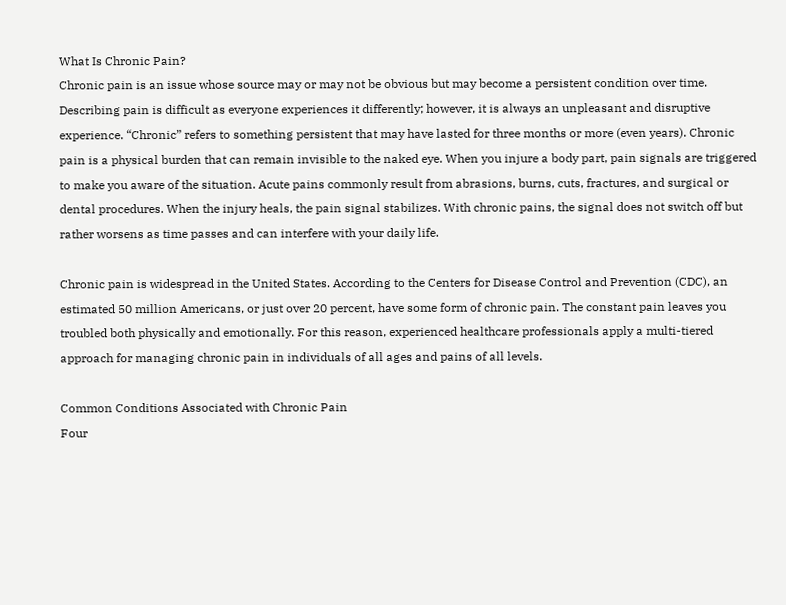What Is Chronic Pain?
Chronic pain is an issue whose source may or may not be obvious but may become a persistent condition over time. Describing pain is difficult as everyone experiences it differently; however, it is always an unpleasant and disruptive experience. “Chronic” refers to something persistent that may have lasted for three months or more (even years). Chronic pain is a physical burden that can remain invisible to the naked eye. When you injure a body part, pain signals are triggered to make you aware of the situation. Acute pains commonly result from abrasions, burns, cuts, fractures, and surgical or dental procedures. When the injury heals, the pain signal stabilizes. With chronic pains, the signal does not switch off but rather worsens as time passes and can interfere with your daily life.

Chronic pain is widespread in the United States. According to the Centers for Disease Control and Prevention (CDC), an estimated 50 million Americans, or just over 20 percent, have some form of chronic pain. The constant pain leaves you troubled both physically and emotionally. For this reason, experienced healthcare professionals apply a multi-tiered approach for managing chronic pain in individuals of all ages and pains of all levels.

Common Conditions Associated with Chronic Pain
Four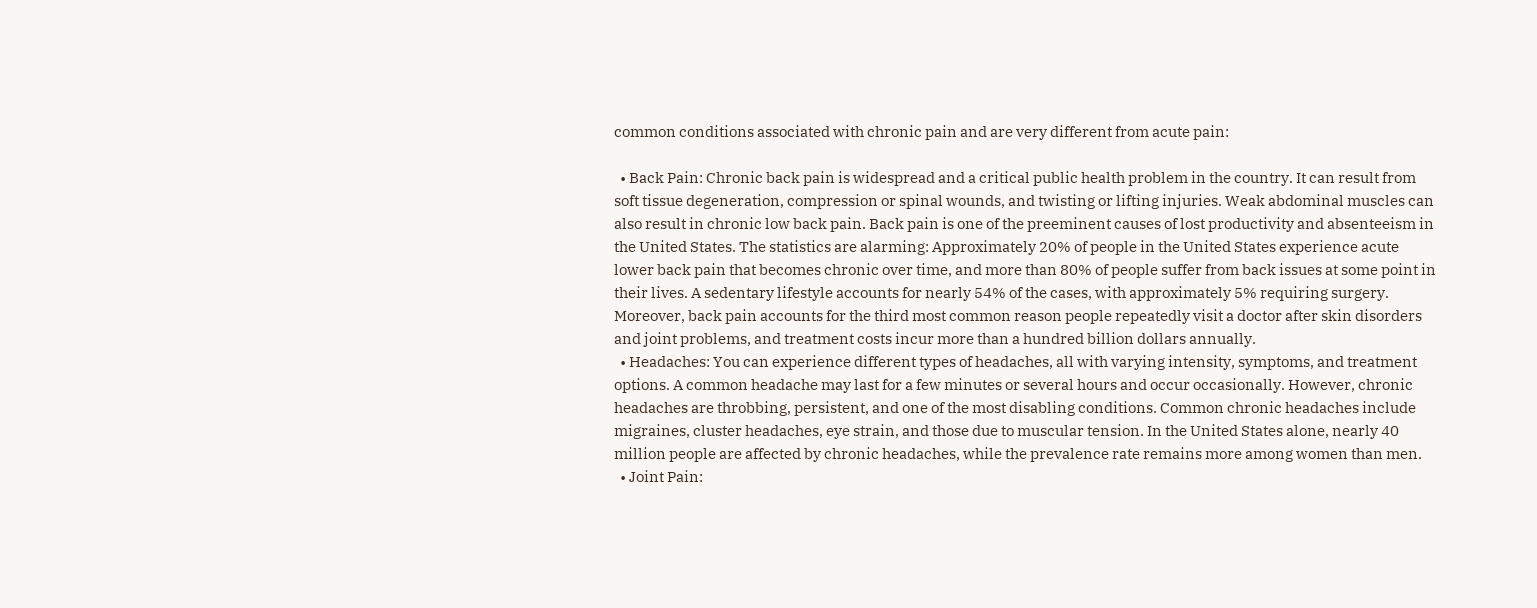common conditions associated with chronic pain and are very different from acute pain:

  • Back Pain: Chronic back pain is widespread and a critical public health problem in the country. It can result from soft tissue degeneration, compression or spinal wounds, and twisting or lifting injuries. Weak abdominal muscles can also result in chronic low back pain. Back pain is one of the preeminent causes of lost productivity and absenteeism in the United States. The statistics are alarming: Approximately 20% of people in the United States experience acute lower back pain that becomes chronic over time, and more than 80% of people suffer from back issues at some point in their lives. A sedentary lifestyle accounts for nearly 54% of the cases, with approximately 5% requiring surgery. Moreover, back pain accounts for the third most common reason people repeatedly visit a doctor after skin disorders and joint problems, and treatment costs incur more than a hundred billion dollars annually.
  • Headaches: You can experience different types of headaches, all with varying intensity, symptoms, and treatment options. A common headache may last for a few minutes or several hours and occur occasionally. However, chronic headaches are throbbing, persistent, and one of the most disabling conditions. Common chronic headaches include migraines, cluster headaches, eye strain, and those due to muscular tension. In the United States alone, nearly 40 million people are affected by chronic headaches, while the prevalence rate remains more among women than men.
  • Joint Pain: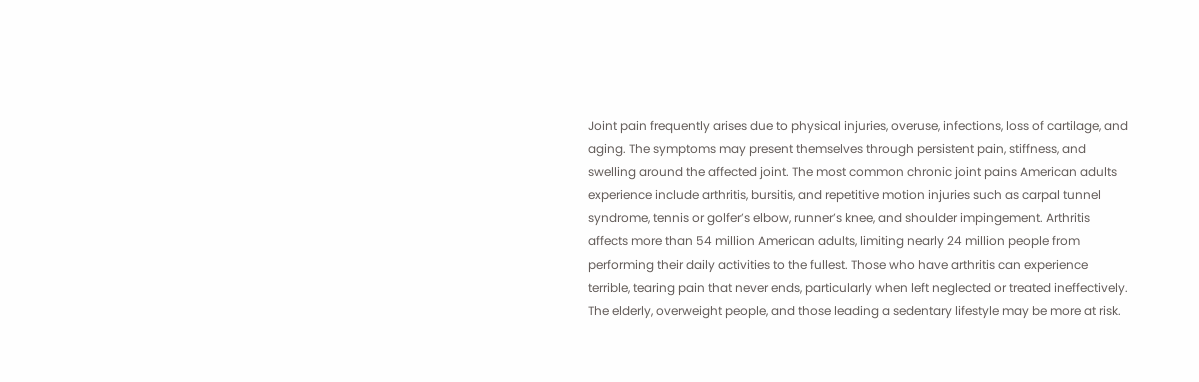Joint pain frequently arises due to physical injuries, overuse, infections, loss of cartilage, and aging. The symptoms may present themselves through persistent pain, stiffness, and swelling around the affected joint. The most common chronic joint pains American adults experience include arthritis, bursitis, and repetitive motion injuries such as carpal tunnel syndrome, tennis or golfer’s elbow, runner’s knee, and shoulder impingement. Arthritis affects more than 54 million American adults, limiting nearly 24 million people from performing their daily activities to the fullest. Those who have arthritis can experience terrible, tearing pain that never ends, particularly when left neglected or treated ineffectively. The elderly, overweight people, and those leading a sedentary lifestyle may be more at risk.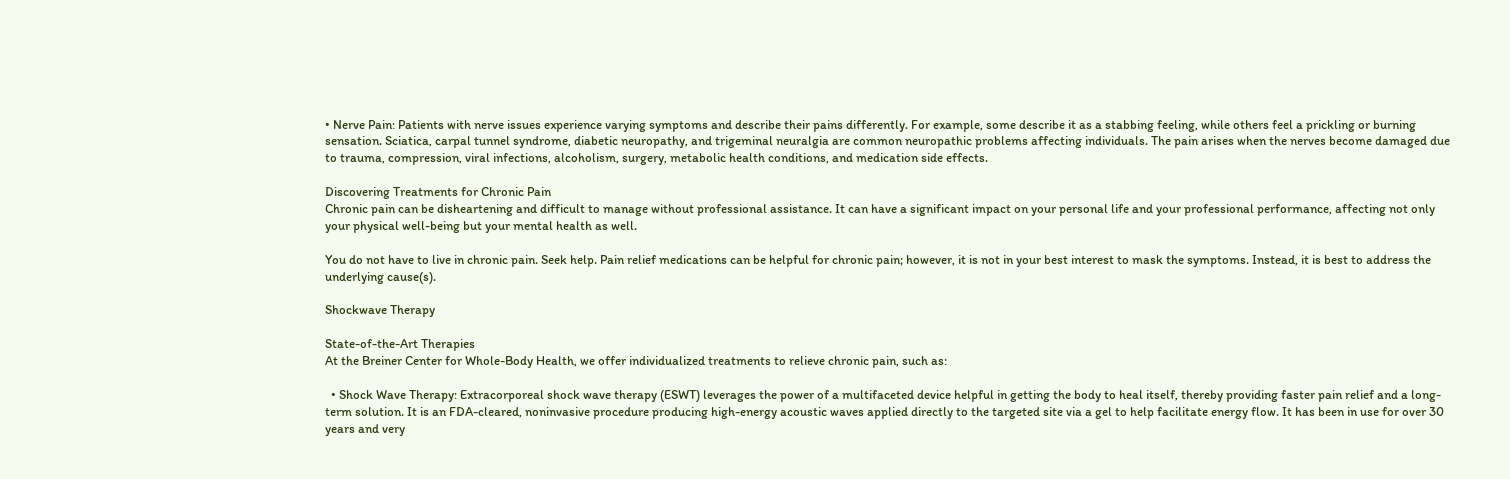• Nerve Pain: Patients with nerve issues experience varying symptoms and describe their pains differently. For example, some describe it as a stabbing feeling, while others feel a prickling or burning sensation. Sciatica, carpal tunnel syndrome, diabetic neuropathy, and trigeminal neuralgia are common neuropathic problems affecting individuals. The pain arises when the nerves become damaged due to trauma, compression, viral infections, alcoholism, surgery, metabolic health conditions, and medication side effects.

Discovering Treatments for Chronic Pain
Chronic pain can be disheartening and difficult to manage without professional assistance. It can have a significant impact on your personal life and your professional performance, affecting not only your physical well-being but your mental health as well.

You do not have to live in chronic pain. Seek help. Pain relief medications can be helpful for chronic pain; however, it is not in your best interest to mask the symptoms. Instead, it is best to address the underlying cause(s).

Shockwave Therapy

State-of-the-Art Therapies
At the Breiner Center for Whole-Body Health, we offer individualized treatments to relieve chronic pain, such as:

  • Shock Wave Therapy: Extracorporeal shock wave therapy (ESWT) leverages the power of a multifaceted device helpful in getting the body to heal itself, thereby providing faster pain relief and a long-term solution. It is an FDA-cleared, noninvasive procedure producing high-energy acoustic waves applied directly to the targeted site via a gel to help facilitate energy flow. It has been in use for over 30 years and very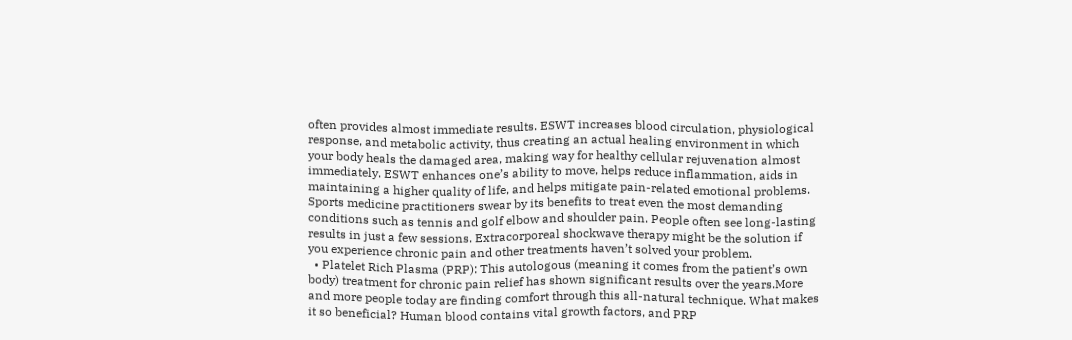often provides almost immediate results. ESWT increases blood circulation, physiological response, and metabolic activity, thus creating an actual healing environment in which your body heals the damaged area, making way for healthy cellular rejuvenation almost immediately. ESWT enhances one’s ability to move, helps reduce inflammation, aids in maintaining a higher quality of life, and helps mitigate pain-related emotional problems. Sports medicine practitioners swear by its benefits to treat even the most demanding conditions such as tennis and golf elbow and shoulder pain. People often see long-lasting results in just a few sessions. Extracorporeal shockwave therapy might be the solution if you experience chronic pain and other treatments haven’t solved your problem.
  • Platelet Rich Plasma (PRP): This autologous (meaning it comes from the patient’s own body) treatment for chronic pain relief has shown significant results over the years.More and more people today are finding comfort through this all-natural technique. What makes it so beneficial? Human blood contains vital growth factors, and PRP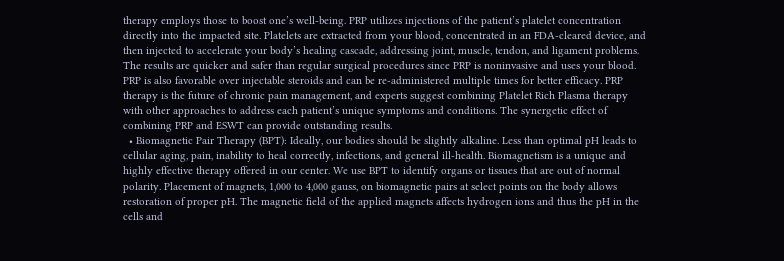therapy employs those to boost one’s well-being. PRP utilizes injections of the patient’s platelet concentration directly into the impacted site. Platelets are extracted from your blood, concentrated in an FDA-cleared device, and then injected to accelerate your body’s healing cascade, addressing joint, muscle, tendon, and ligament problems. The results are quicker and safer than regular surgical procedures since PRP is noninvasive and uses your blood. PRP is also favorable over injectable steroids and can be re-administered multiple times for better efficacy. PRP therapy is the future of chronic pain management, and experts suggest combining Platelet Rich Plasma therapy with other approaches to address each patient’s unique symptoms and conditions. The synergetic effect of combining PRP and ESWT can provide outstanding results.
  • Biomagnetic Pair Therapy (BPT): Ideally, our bodies should be slightly alkaline. Less than optimal pH leads to cellular aging, pain, inability to heal correctly, infections, and general ill-health. Biomagnetism is a unique and highly effective therapy offered in our center. We use BPT to identify organs or tissues that are out of normal polarity. Placement of magnets, 1,000 to 4,000 gauss, on biomagnetic pairs at select points on the body allows restoration of proper pH. The magnetic field of the applied magnets affects hydrogen ions and thus the pH in the cells and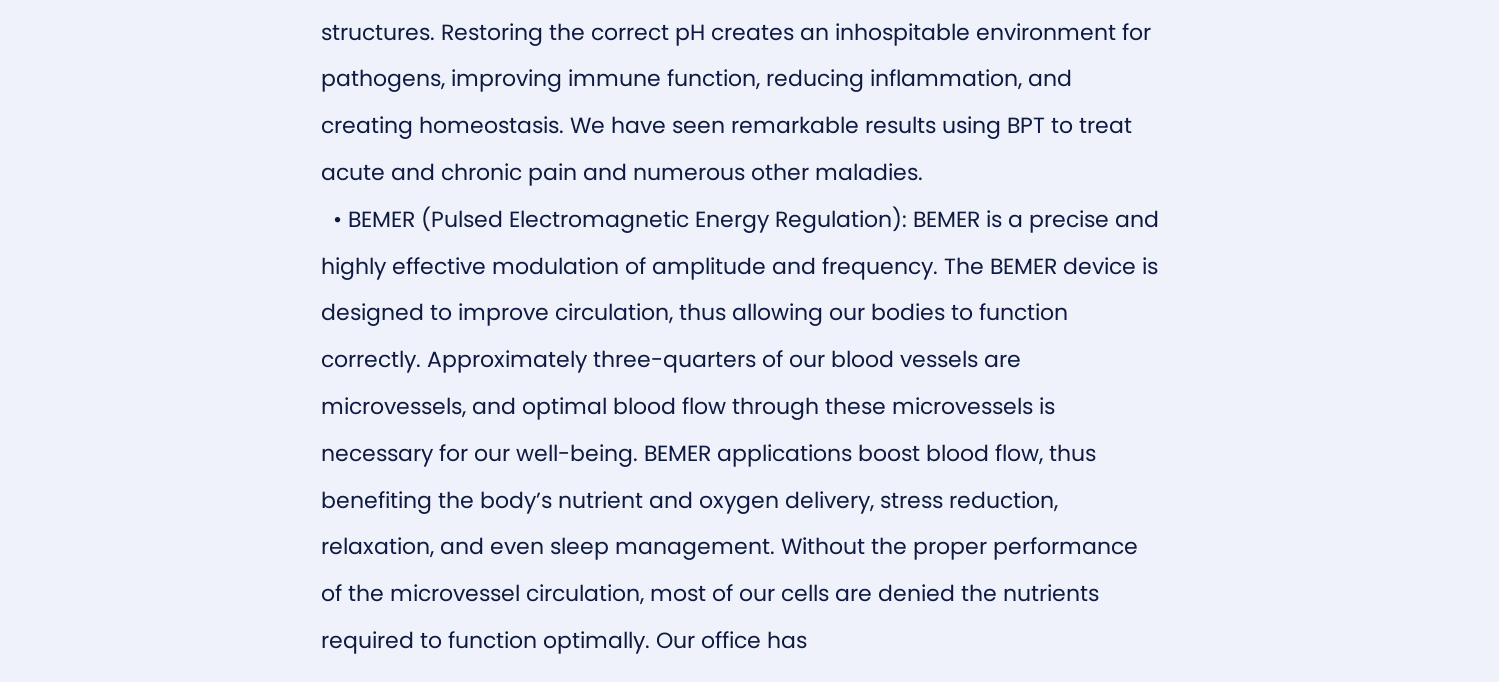structures. Restoring the correct pH creates an inhospitable environment for pathogens, improving immune function, reducing inflammation, and creating homeostasis. We have seen remarkable results using BPT to treat acute and chronic pain and numerous other maladies.
  • BEMER (Pulsed Electromagnetic Energy Regulation): BEMER is a precise and highly effective modulation of amplitude and frequency. The BEMER device is designed to improve circulation, thus allowing our bodies to function correctly. Approximately three-quarters of our blood vessels are microvessels, and optimal blood flow through these microvessels is necessary for our well-being. BEMER applications boost blood flow, thus benefiting the body’s nutrient and oxygen delivery, stress reduction, relaxation, and even sleep management. Without the proper performance of the microvessel circulation, most of our cells are denied the nutrients required to function optimally. Our office has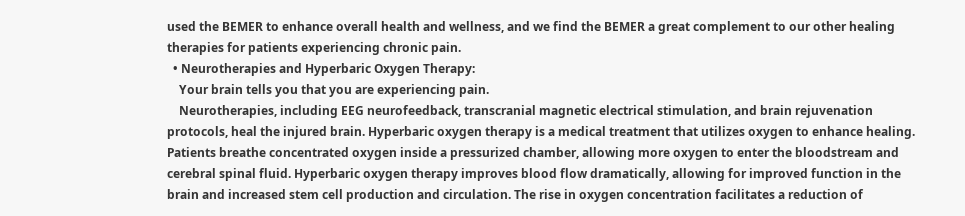used the BEMER to enhance overall health and wellness, and we find the BEMER a great complement to our other healing therapies for patients experiencing chronic pain.
  • Neurotherapies and Hyperbaric Oxygen Therapy:
    Your brain tells you that you are experiencing pain.
    Neurotherapies, including EEG neurofeedback, transcranial magnetic electrical stimulation, and brain rejuvenation protocols, heal the injured brain. Hyperbaric oxygen therapy is a medical treatment that utilizes oxygen to enhance healing. Patients breathe concentrated oxygen inside a pressurized chamber, allowing more oxygen to enter the bloodstream and cerebral spinal fluid. Hyperbaric oxygen therapy improves blood flow dramatically, allowing for improved function in the brain and increased stem cell production and circulation. The rise in oxygen concentration facilitates a reduction of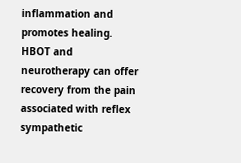inflammation and promotes healing. HBOT and neurotherapy can offer recovery from the pain associated with reflex sympathetic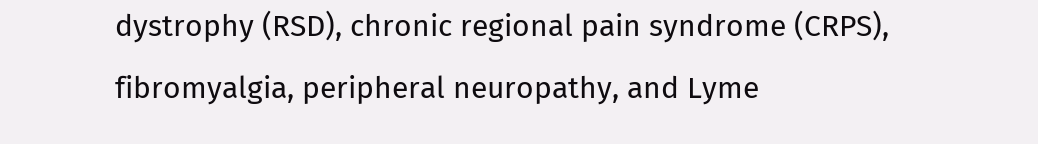dystrophy (RSD), chronic regional pain syndrome (CRPS), fibromyalgia, peripheral neuropathy, and Lyme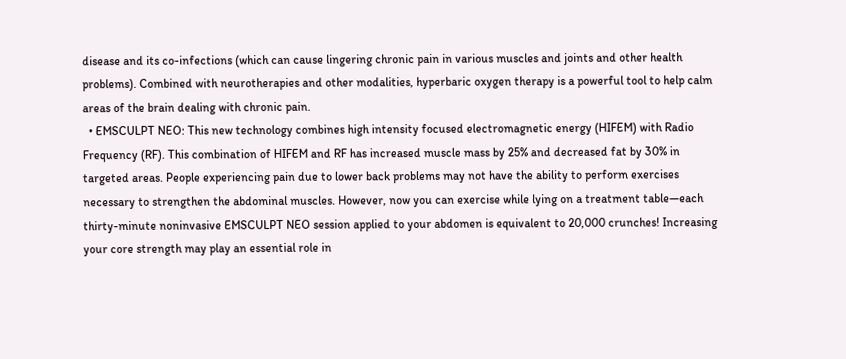disease and its co-infections (which can cause lingering chronic pain in various muscles and joints and other health problems). Combined with neurotherapies and other modalities, hyperbaric oxygen therapy is a powerful tool to help calm areas of the brain dealing with chronic pain.
  • EMSCULPT NEO: This new technology combines high intensity focused electromagnetic energy (HIFEM) with Radio Frequency (RF). This combination of HIFEM and RF has increased muscle mass by 25% and decreased fat by 30% in targeted areas. People experiencing pain due to lower back problems may not have the ability to perform exercises necessary to strengthen the abdominal muscles. However, now you can exercise while lying on a treatment table—each thirty-minute noninvasive EMSCULPT NEO session applied to your abdomen is equivalent to 20,000 crunches! Increasing your core strength may play an essential role in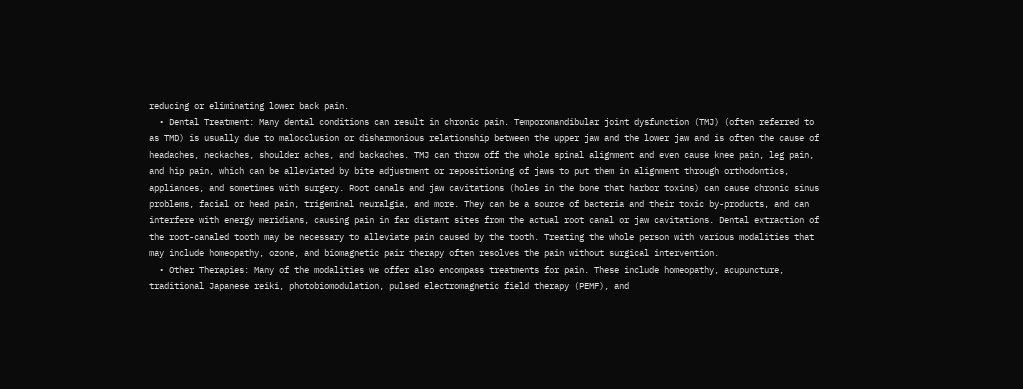reducing or eliminating lower back pain.
  • Dental Treatment: Many dental conditions can result in chronic pain. Temporomandibular joint dysfunction (TMJ) (often referred to as TMD) is usually due to malocclusion or disharmonious relationship between the upper jaw and the lower jaw and is often the cause of headaches, neckaches, shoulder aches, and backaches. TMJ can throw off the whole spinal alignment and even cause knee pain, leg pain, and hip pain, which can be alleviated by bite adjustment or repositioning of jaws to put them in alignment through orthodontics, appliances, and sometimes with surgery. Root canals and jaw cavitations (holes in the bone that harbor toxins) can cause chronic sinus problems, facial or head pain, trigeminal neuralgia, and more. They can be a source of bacteria and their toxic by-products, and can interfere with energy meridians, causing pain in far distant sites from the actual root canal or jaw cavitations. Dental extraction of the root-canaled tooth may be necessary to alleviate pain caused by the tooth. Treating the whole person with various modalities that may include homeopathy, ozone, and biomagnetic pair therapy often resolves the pain without surgical intervention.
  • Other Therapies: Many of the modalities we offer also encompass treatments for pain. These include homeopathy, acupuncture, traditional Japanese reiki, photobiomodulation, pulsed electromagnetic field therapy (PEMF), and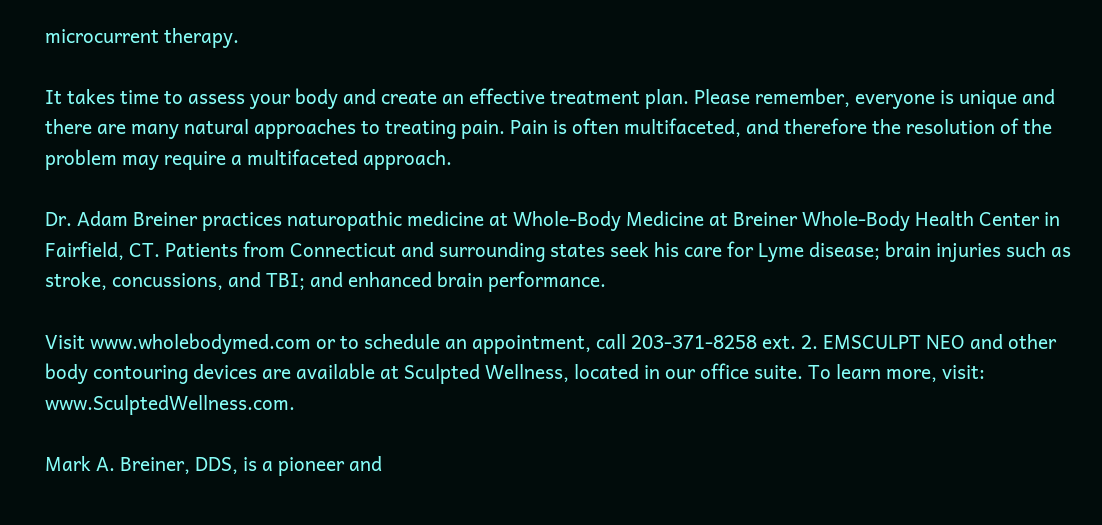microcurrent therapy.

It takes time to assess your body and create an effective treatment plan. Please remember, everyone is unique and there are many natural approaches to treating pain. Pain is often multifaceted, and therefore the resolution of the problem may require a multifaceted approach.

Dr. Adam Breiner practices naturopathic medicine at Whole-Body Medicine at Breiner Whole-Body Health Center in Fairfield, CT. Patients from Connecticut and surrounding states seek his care for Lyme disease; brain injuries such as stroke, concussions, and TBI; and enhanced brain performance.

Visit www.wholebodymed.com or to schedule an appointment, call 203-371-8258 ext. 2. EMSCULPT NEO and other body contouring devices are available at Sculpted Wellness, located in our office suite. To learn more, visit: www.SculptedWellness.com.

Mark A. Breiner, DDS, is a pioneer and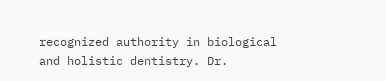recognized authority in biological and holistic dentistry. Dr.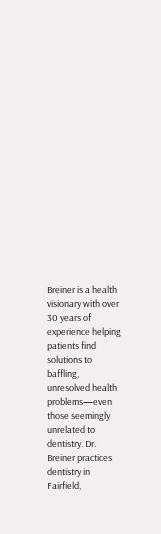Breiner is a health visionary with over 30 years of experience helping patients find solutions to baffling, unresolved health problems—even those seemingly unrelated to dentistry. Dr. Breiner practices dentistry in Fairfield,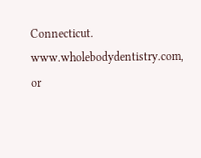Connecticut. www.wholebodydentistry.com, or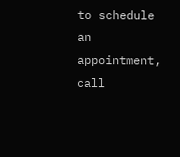to schedule an appointment, call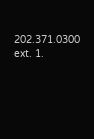202.371.0300 ext. 1.